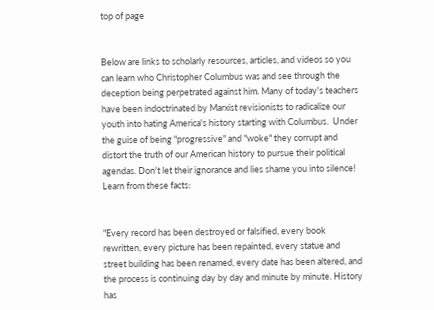top of page


Below are links to scholarly resources, articles, and videos so you can learn who Christopher Columbus was and see through the deception being perpetrated against him. Many of today's teachers have been indoctrinated by Marxist revisionists to radicalize our youth into hating America's history starting with Columbus.  Under the guise of being "progressive" and "woke" they corrupt and distort the truth of our American history to pursue their political agendas. Don't let their ignorance and lies shame you into silence! Learn from these facts:


"Every record has been destroyed or falsified, every book rewritten, every picture has been repainted, every statue and street building has been renamed, every date has been altered, and the process is continuing day by day and minute by minute. History has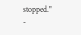stopped."                                                                                                                               -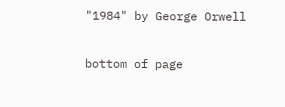"1984" by George Orwell

bottom of page